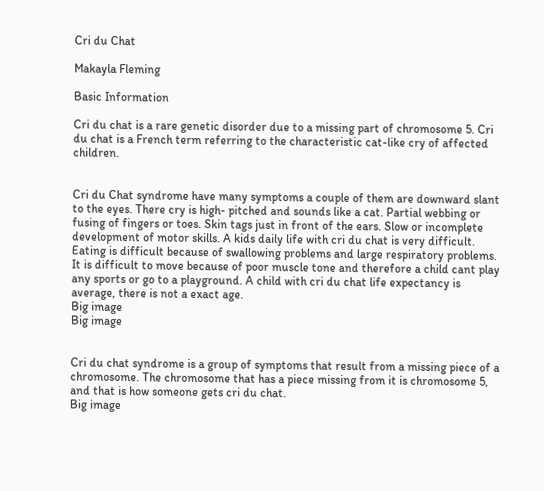Cri du Chat

Makayla Fleming

Basic Information

Cri du chat is a rare genetic disorder due to a missing part of chromosome 5. Cri du chat is a French term referring to the characteristic cat-like cry of affected children.


Cri du Chat syndrome have many symptoms a couple of them are downward slant to the eyes. There cry is high- pitched and sounds like a cat. Partial webbing or fusing of fingers or toes. Skin tags just in front of the ears. Slow or incomplete development of motor skills. A kids daily life with cri du chat is very difficult. Eating is difficult because of swallowing problems and large respiratory problems. It is difficult to move because of poor muscle tone and therefore a child cant play any sports or go to a playground. A child with cri du chat life expectancy is average, there is not a exact age.
Big image
Big image


Cri du chat syndrome is a group of symptoms that result from a missing piece of a chromosome. The chromosome that has a piece missing from it is chromosome 5, and that is how someone gets cri du chat.
Big image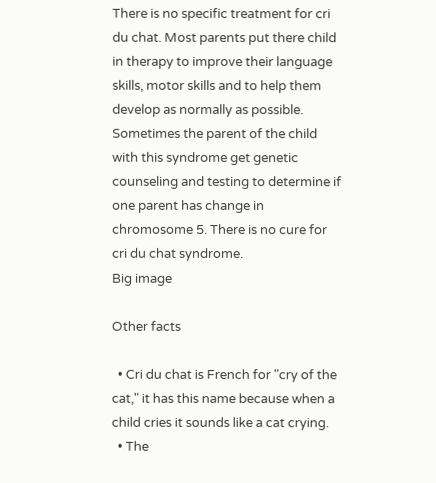There is no specific treatment for cri du chat. Most parents put there child in therapy to improve their language skills, motor skills and to help them develop as normally as possible. Sometimes the parent of the child with this syndrome get genetic counseling and testing to determine if one parent has change in chromosome 5. There is no cure for cri du chat syndrome.
Big image

Other facts

  • Cri du chat is French for "cry of the cat," it has this name because when a child cries it sounds like a cat crying.
  • The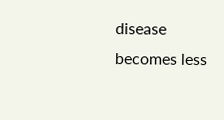disease becomes less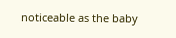noticeable as the baby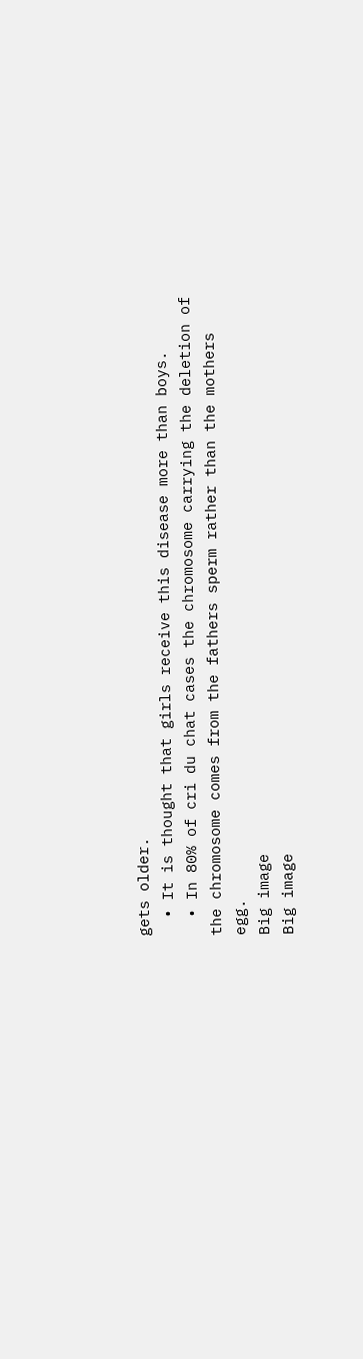gets older.
  • It is thought that girls receive this disease more than boys.
  • In 80% of cri du chat cases the chromosome carrying the deletion of the chromosome comes from the fathers sperm rather than the mothers egg.
Big image
Big image